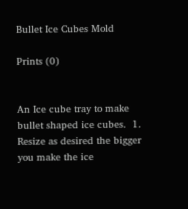Bullet Ice Cubes Mold

Prints (0)


An Ice cube tray to make bullet shaped ice cubes.  1. Resize as desired the bigger you make the ice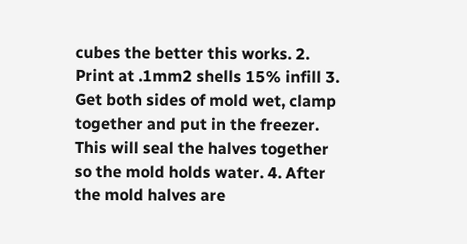cubes the better this works. 2. Print at .1mm2 shells 15% infill 3. Get both sides of mold wet, clamp together and put in the freezer.  This will seal the halves together so the mold holds water. 4. After the mold halves are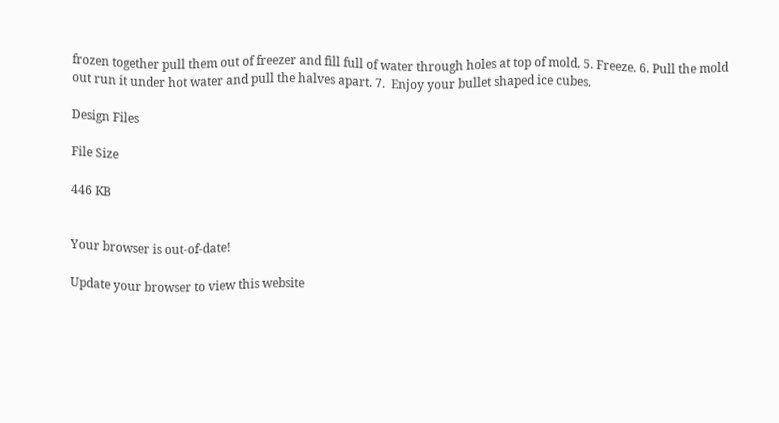frozen together pull them out of freezer and fill full of water through holes at top of mold. 5. Freeze. 6. Pull the mold out run it under hot water and pull the halves apart. 7.  Enjoy your bullet shaped ice cubes.

Design Files

File Size

446 KB


Your browser is out-of-date!

Update your browser to view this website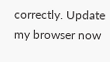correctly. Update my browser now